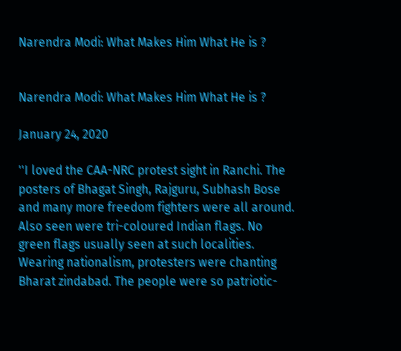Narendra Modi: What Makes Him What He is ?


Narendra Modi: What Makes Him What He is ?

January 24, 2020

''I loved the CAA-NRC protest sight in Ranchi. The posters of Bhagat Singh, Rajguru, Subhash Bose and many more freedom fighters were all around. Also seen were tri-coloured Indian flags. No green flags usually seen at such localities. Wearing nationalism, protesters were chanting Bharat zindabad. The people were so patriotic-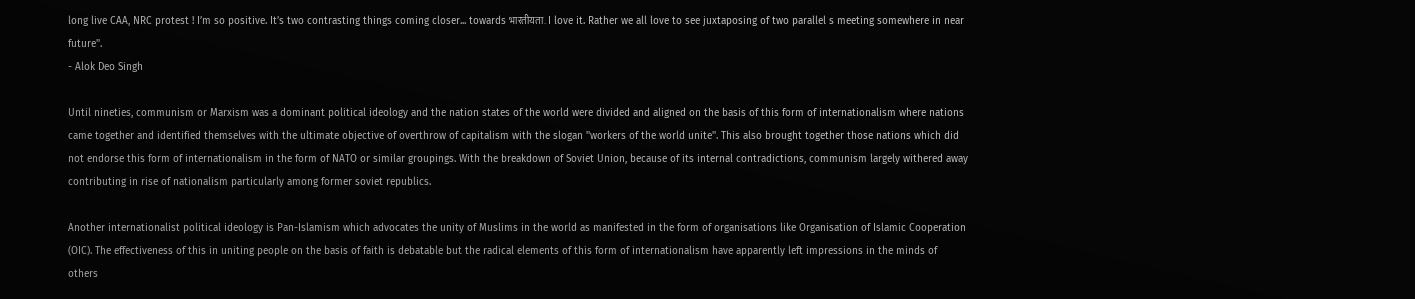long live CAA, NRC protest ! I’m so positive. It’s two contrasting things coming closer... towards भारतीयता. I love it. Rather we all love to see juxtaposing of two parallel s meeting somewhere in near future''.
- Alok Deo Singh

Until nineties, communism or Marxism was a dominant political ideology and the nation states of the world were divided and aligned on the basis of this form of internationalism where nations came together and identified themselves with the ultimate objective of overthrow of capitalism with the slogan ''workers of the world unite''. This also brought together those nations which did not endorse this form of internationalism in the form of NATO or similar groupings. With the breakdown of Soviet Union, because of its internal contradictions, communism largely withered away contributing in rise of nationalism particularly among former soviet republics.

Another internationalist political ideology is Pan-Islamism which advocates the unity of Muslims in the world as manifested in the form of organisations like Organisation of Islamic Cooperation (OIC). The effectiveness of this in uniting people on the basis of faith is debatable but the radical elements of this form of internationalism have apparently left impressions in the minds of others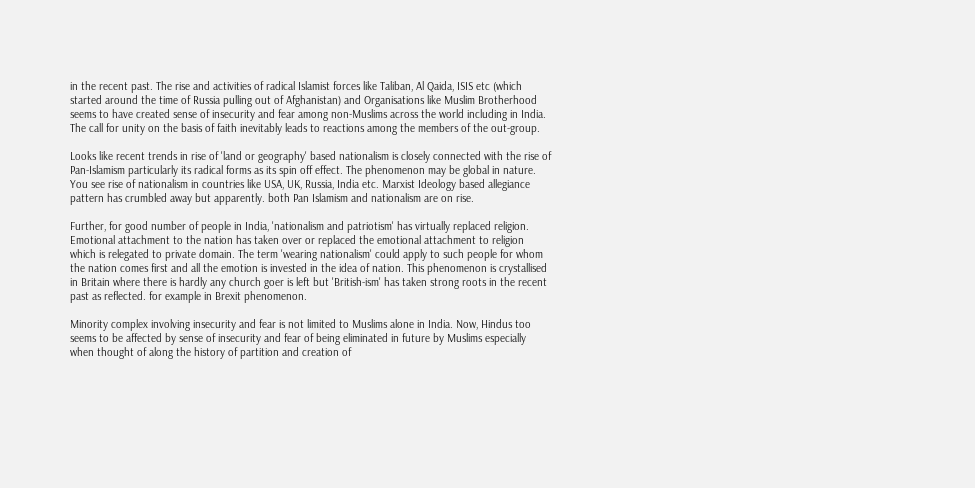in the recent past. The rise and activities of radical Islamist forces like Taliban, Al Qaida, ISIS etc (which started around the time of Russia pulling out of Afghanistan) and Organisations like Muslim Brotherhood seems to have created sense of insecurity and fear among non-Muslims across the world including in India. The call for unity on the basis of faith inevitably leads to reactions among the members of the out-group.

Looks like recent trends in rise of 'land or geography' based nationalism is closely connected with the rise of Pan-Islamism particularly its radical forms as its spin off effect. The phenomenon may be global in nature. You see rise of nationalism in countries like USA, UK, Russia, India etc. Marxist Ideology based allegiance pattern has crumbled away but apparently. both Pan Islamism and nationalism are on rise.

Further, for good number of people in India, 'nationalism and patriotism' has virtually replaced religion. Emotional attachment to the nation has taken over or replaced the emotional attachment to religion which is relegated to private domain. The term 'wearing nationalism' could apply to such people for whom the nation comes first and all the emotion is invested in the idea of nation. This phenomenon is crystallised in Britain where there is hardly any church goer is left but 'British-ism' has taken strong roots in the recent past as reflected. for example in Brexit phenomenon.

Minority complex involving insecurity and fear is not limited to Muslims alone in India. Now, Hindus too seems to be affected by sense of insecurity and fear of being eliminated in future by Muslims especially when thought of along the history of partition and creation of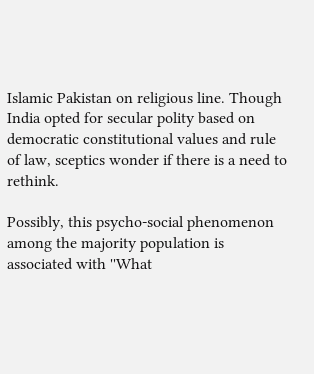Islamic Pakistan on religious line. Though India opted for secular polity based on democratic constitutional values and rule of law, sceptics wonder if there is a need to rethink.

Possibly, this psycho-social phenomenon among the majority population is associated with ''What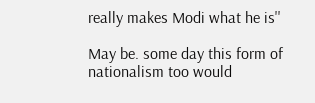really makes Modi what he is''

May be. some day this form of nationalism too would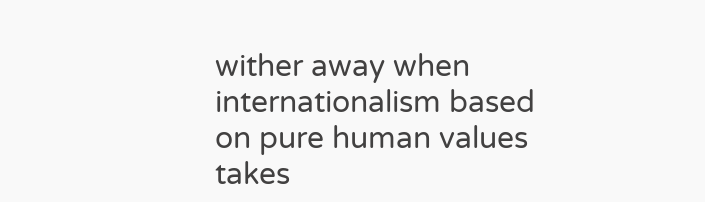wither away when internationalism based on pure human values takes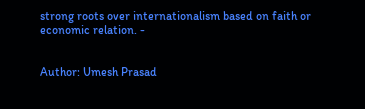strong roots over internationalism based on faith or economic relation. -


Author: Umesh Prasad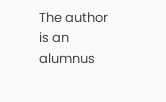The author is an alumnus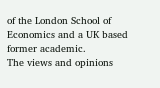of the London School of Economics and a UK based former academic.
The views and opinions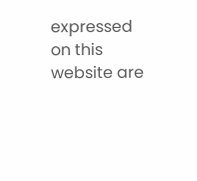expressed on this website are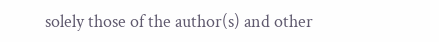solely those of the author(s) and other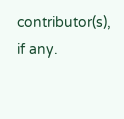contributor(s), if any.